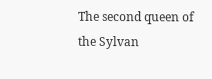The second queen of the Sylvan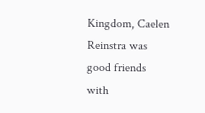Kingdom, Caelen Reinstra was good friends with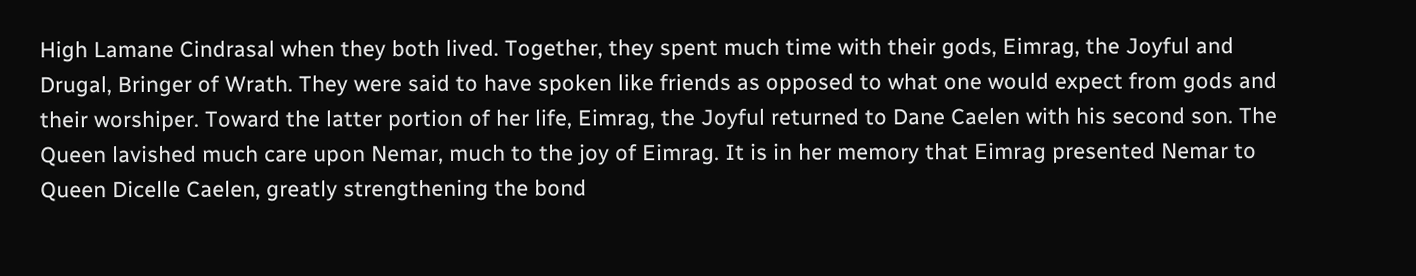High Lamane Cindrasal when they both lived. Together, they spent much time with their gods, Eimrag, the Joyful and Drugal, Bringer of Wrath. They were said to have spoken like friends as opposed to what one would expect from gods and their worshiper. Toward the latter portion of her life, Eimrag, the Joyful returned to Dane Caelen with his second son. The Queen lavished much care upon Nemar, much to the joy of Eimrag. It is in her memory that Eimrag presented Nemar to Queen Dicelle Caelen, greatly strengthening the bond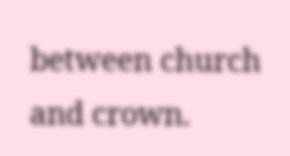between church and crown.